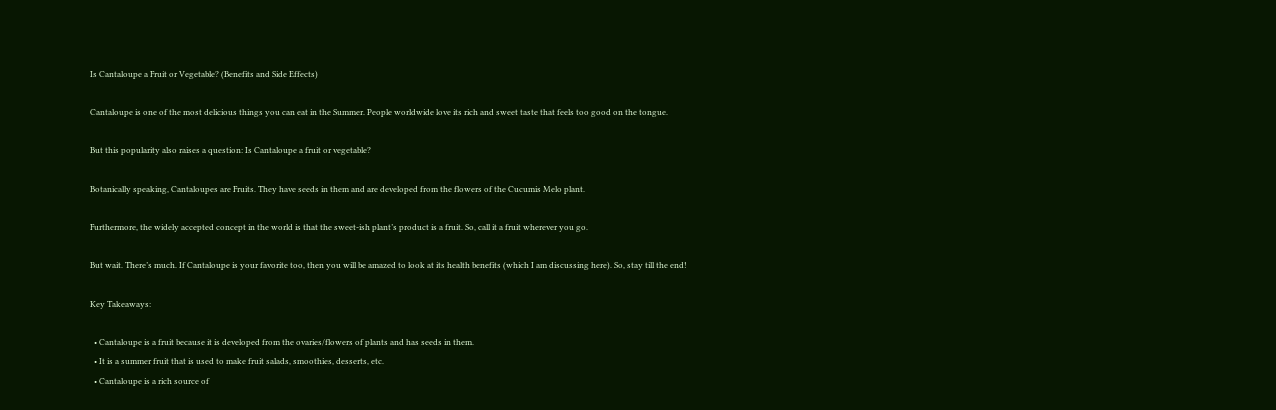Is Cantaloupe a Fruit or Vegetable? (Benefits and Side Effects)

Cantaloupe is one of the most delicious things you can eat in the Summer. People worldwide love its rich and sweet taste that feels too good on the tongue.

But this popularity also raises a question: Is Cantaloupe a fruit or vegetable?

Botanically speaking, Cantaloupes are Fruits. They have seeds in them and are developed from the flowers of the Cucumis Melo plant.

Furthermore, the widely accepted concept in the world is that the sweet-ish plant’s product is a fruit. So, call it a fruit wherever you go.

But wait. There’s much. If Cantaloupe is your favorite too, then you will be amazed to look at its health benefits (which I am discussing here). So, stay till the end!

Key Takeaways:

  • Cantaloupe is a fruit because it is developed from the ovaries/flowers of plants and has seeds in them.
  • It is a summer fruit that is used to make fruit salads, smoothies, desserts, etc.
  • Cantaloupe is a rich source of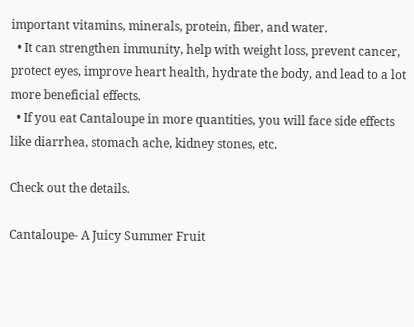important vitamins, minerals, protein, fiber, and water.
  • It can strengthen immunity, help with weight loss, prevent cancer, protect eyes, improve heart health, hydrate the body, and lead to a lot more beneficial effects.
  • If you eat Cantaloupe in more quantities, you will face side effects like diarrhea, stomach ache, kidney stones, etc.

Check out the details.

Cantaloupe- A Juicy Summer Fruit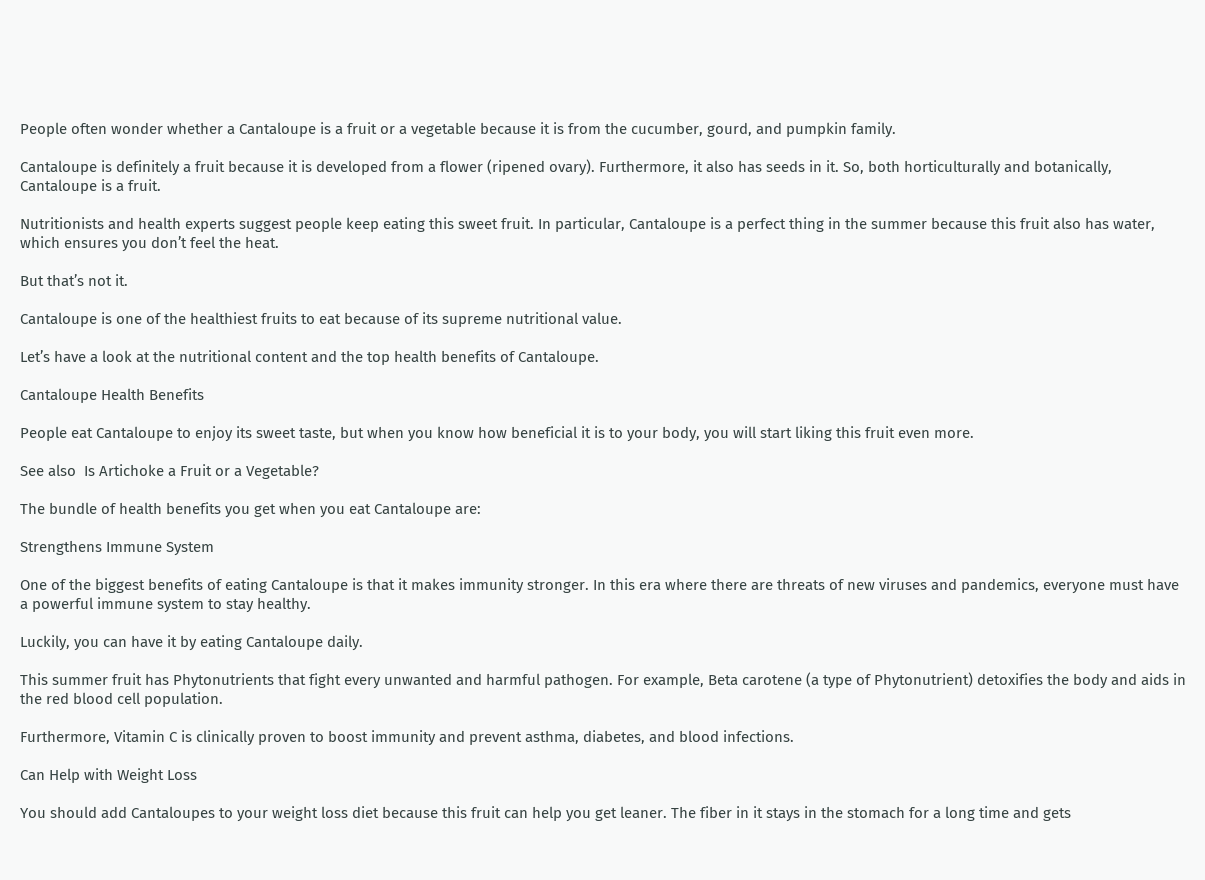People often wonder whether a Cantaloupe is a fruit or a vegetable because it is from the cucumber, gourd, and pumpkin family.

Cantaloupe is definitely a fruit because it is developed from a flower (ripened ovary). Furthermore, it also has seeds in it. So, both horticulturally and botanically, Cantaloupe is a fruit.

Nutritionists and health experts suggest people keep eating this sweet fruit. In particular, Cantaloupe is a perfect thing in the summer because this fruit also has water, which ensures you don’t feel the heat.

But that’s not it.

Cantaloupe is one of the healthiest fruits to eat because of its supreme nutritional value.

Let’s have a look at the nutritional content and the top health benefits of Cantaloupe.

Cantaloupe Health Benefits

People eat Cantaloupe to enjoy its sweet taste, but when you know how beneficial it is to your body, you will start liking this fruit even more.

See also  Is Artichoke a Fruit or a Vegetable?

The bundle of health benefits you get when you eat Cantaloupe are:

Strengthens Immune System

One of the biggest benefits of eating Cantaloupe is that it makes immunity stronger. In this era where there are threats of new viruses and pandemics, everyone must have a powerful immune system to stay healthy.

Luckily, you can have it by eating Cantaloupe daily.

This summer fruit has Phytonutrients that fight every unwanted and harmful pathogen. For example, Beta carotene (a type of Phytonutrient) detoxifies the body and aids in the red blood cell population.

Furthermore, Vitamin C is clinically proven to boost immunity and prevent asthma, diabetes, and blood infections.

Can Help with Weight Loss

You should add Cantaloupes to your weight loss diet because this fruit can help you get leaner. The fiber in it stays in the stomach for a long time and gets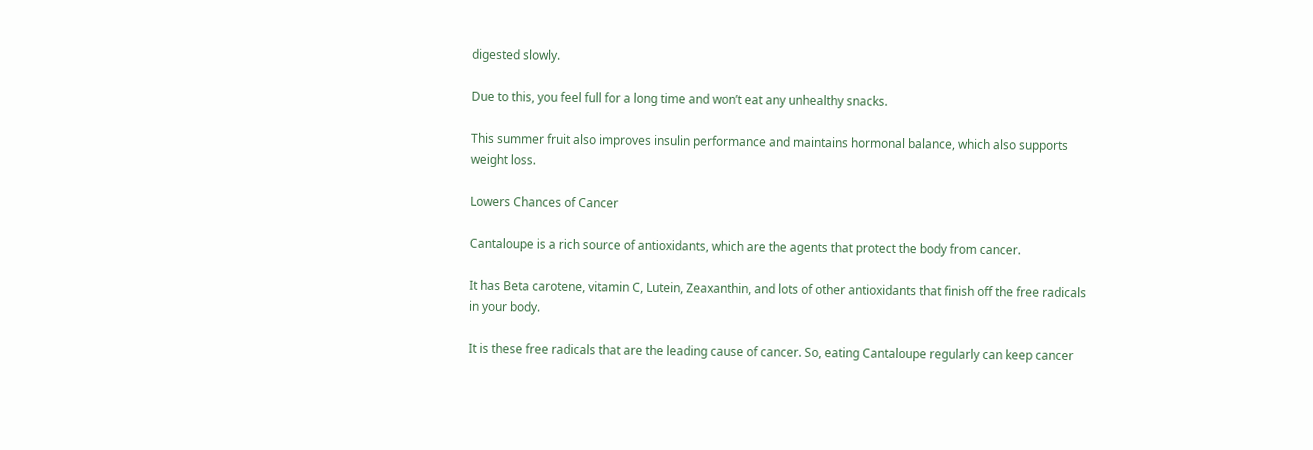digested slowly.

Due to this, you feel full for a long time and won’t eat any unhealthy snacks.

This summer fruit also improves insulin performance and maintains hormonal balance, which also supports weight loss.

Lowers Chances of Cancer

Cantaloupe is a rich source of antioxidants, which are the agents that protect the body from cancer.

It has Beta carotene, vitamin C, Lutein, Zeaxanthin, and lots of other antioxidants that finish off the free radicals in your body.

It is these free radicals that are the leading cause of cancer. So, eating Cantaloupe regularly can keep cancer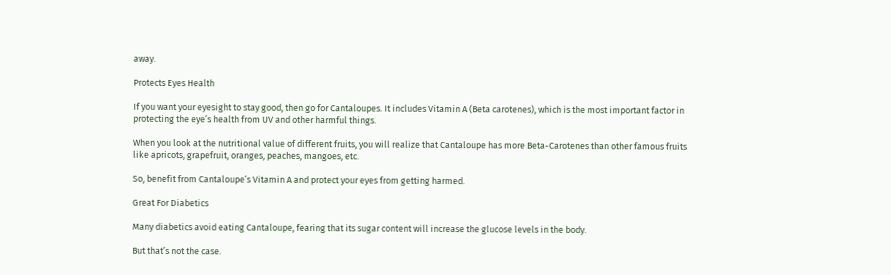away.

Protects Eyes Health

If you want your eyesight to stay good, then go for Cantaloupes. It includes Vitamin A (Beta carotenes), which is the most important factor in protecting the eye’s health from UV and other harmful things.

When you look at the nutritional value of different fruits, you will realize that Cantaloupe has more Beta-Carotenes than other famous fruits like apricots, grapefruit, oranges, peaches, mangoes, etc.

So, benefit from Cantaloupe’s Vitamin A and protect your eyes from getting harmed.

Great For Diabetics

Many diabetics avoid eating Cantaloupe, fearing that its sugar content will increase the glucose levels in the body.

But that’s not the case.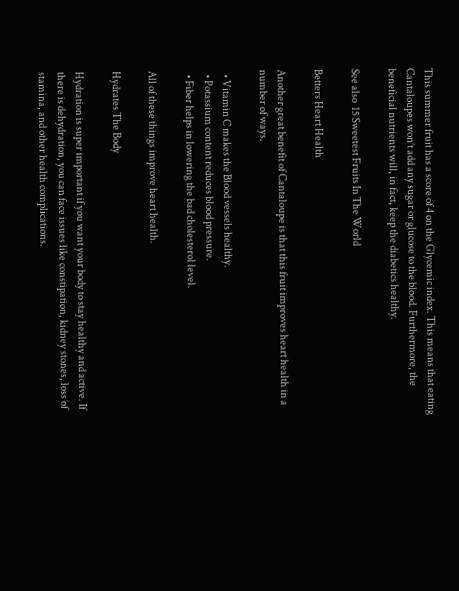This summer fruit has a score of 4 on the Glycemic index. This means that eating Cantaloupes won’t add any sugar or glucose to the blood. Furthermore, the beneficial nutrients will, in fact, keep the diabetics healthy.

See also  15 Sweetest Fruits In The World

Betters Heart Health

Another great benefit of Cantaloupe is that this fruit improves heart health in a number of ways.

  • Vitamin C makes the Blood vessels healthy.
  • Potassium content reduces blood pressure.
  • Fiber helps in lowering the bad cholesterol level.

All of these things improve heart health.

Hydrates The Body

Hydration is super important if you want your body to stay healthy and active. If there is dehydration, you can face issues like constipation, kidney stones, loss of stamina, and other health complications.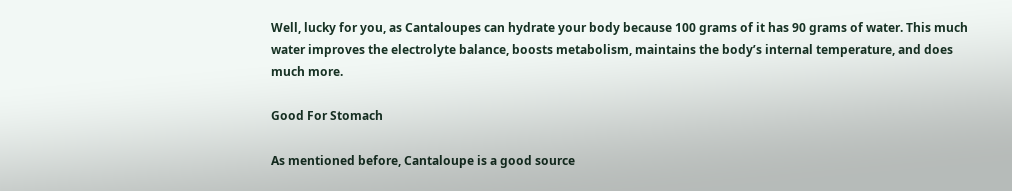Well, lucky for you, as Cantaloupes can hydrate your body because 100 grams of it has 90 grams of water. This much water improves the electrolyte balance, boosts metabolism, maintains the body’s internal temperature, and does much more.

Good For Stomach

As mentioned before, Cantaloupe is a good source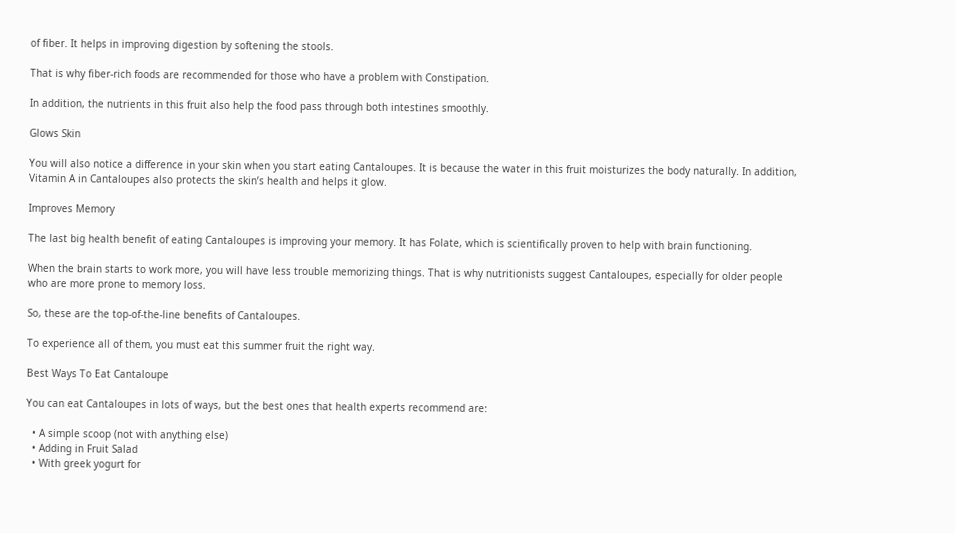of fiber. It helps in improving digestion by softening the stools.

That is why fiber-rich foods are recommended for those who have a problem with Constipation.

In addition, the nutrients in this fruit also help the food pass through both intestines smoothly.

Glows Skin

You will also notice a difference in your skin when you start eating Cantaloupes. It is because the water in this fruit moisturizes the body naturally. In addition, Vitamin A in Cantaloupes also protects the skin’s health and helps it glow.

Improves Memory

The last big health benefit of eating Cantaloupes is improving your memory. It has Folate, which is scientifically proven to help with brain functioning.

When the brain starts to work more, you will have less trouble memorizing things. That is why nutritionists suggest Cantaloupes, especially for older people who are more prone to memory loss.

So, these are the top-of-the-line benefits of Cantaloupes.

To experience all of them, you must eat this summer fruit the right way.

Best Ways To Eat Cantaloupe

You can eat Cantaloupes in lots of ways, but the best ones that health experts recommend are:

  • A simple scoop (not with anything else)
  • Adding in Fruit Salad
  • With greek yogurt for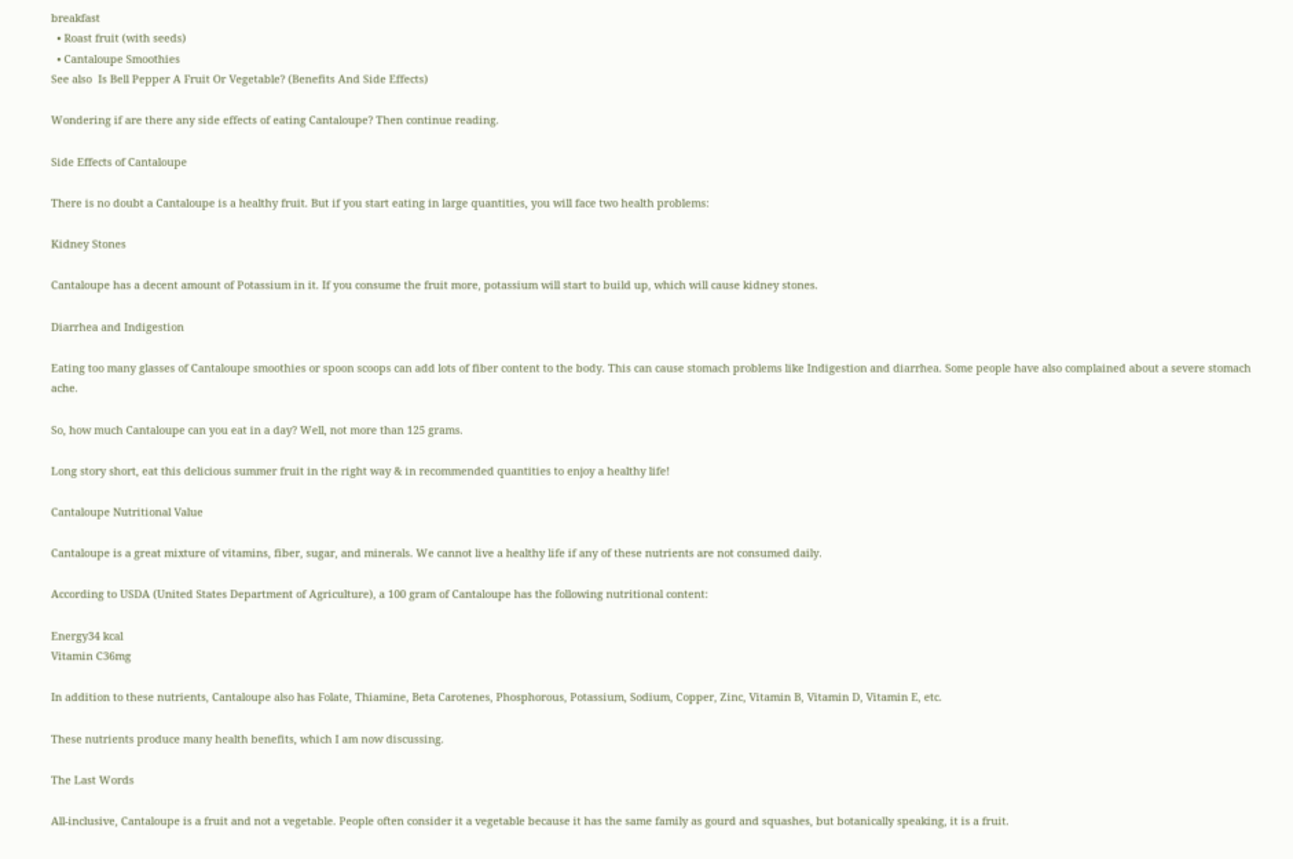breakfast
  • Roast fruit (with seeds)
  • Cantaloupe Smoothies
See also  Is Bell Pepper A Fruit Or Vegetable? (Benefits And Side Effects)

Wondering if are there any side effects of eating Cantaloupe? Then continue reading.

Side Effects of Cantaloupe

There is no doubt a Cantaloupe is a healthy fruit. But if you start eating in large quantities, you will face two health problems:

Kidney Stones

Cantaloupe has a decent amount of Potassium in it. If you consume the fruit more, potassium will start to build up, which will cause kidney stones.

Diarrhea and Indigestion

Eating too many glasses of Cantaloupe smoothies or spoon scoops can add lots of fiber content to the body. This can cause stomach problems like Indigestion and diarrhea. Some people have also complained about a severe stomach ache.

So, how much Cantaloupe can you eat in a day? Well, not more than 125 grams.

Long story short, eat this delicious summer fruit in the right way & in recommended quantities to enjoy a healthy life!

Cantaloupe Nutritional Value

Cantaloupe is a great mixture of vitamins, fiber, sugar, and minerals. We cannot live a healthy life if any of these nutrients are not consumed daily.

According to USDA (United States Department of Agriculture), a 100 gram of Cantaloupe has the following nutritional content:

Energy34 kcal
Vitamin C36mg

In addition to these nutrients, Cantaloupe also has Folate, Thiamine, Beta Carotenes, Phosphorous, Potassium, Sodium, Copper, Zinc, Vitamin B, Vitamin D, Vitamin E, etc.

These nutrients produce many health benefits, which I am now discussing.

The Last Words

All-inclusive, Cantaloupe is a fruit and not a vegetable. People often consider it a vegetable because it has the same family as gourd and squashes, but botanically speaking, it is a fruit.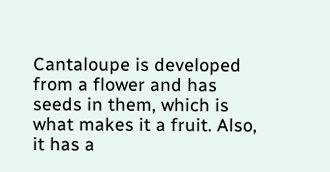Cantaloupe is developed from a flower and has seeds in them, which is what makes it a fruit. Also, it has a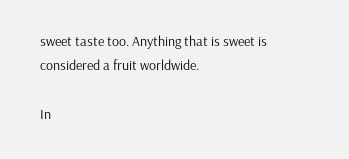sweet taste too. Anything that is sweet is considered a fruit worldwide.

In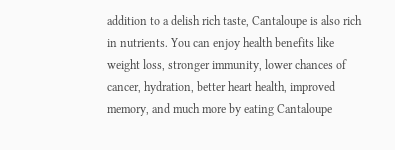addition to a delish rich taste, Cantaloupe is also rich in nutrients. You can enjoy health benefits like weight loss, stronger immunity, lower chances of cancer, hydration, better heart health, improved memory, and much more by eating Cantaloupe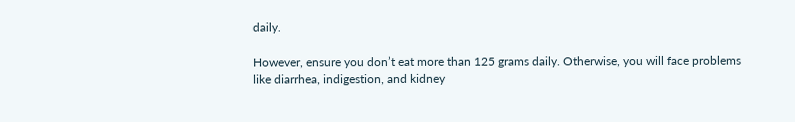daily.

However, ensure you don’t eat more than 125 grams daily. Otherwise, you will face problems like diarrhea, indigestion, and kidney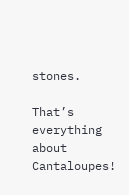stones.

That’s everything about Cantaloupes!